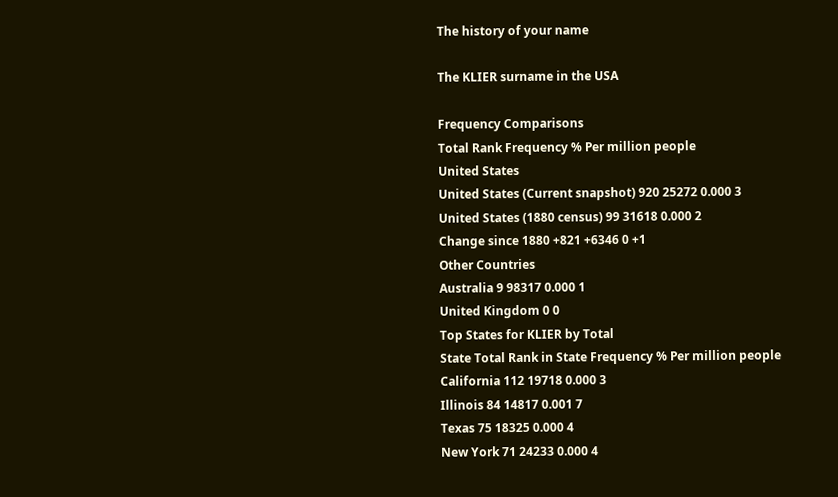The history of your name

The KLIER surname in the USA

Frequency Comparisons
Total Rank Frequency % Per million people
United States
United States (Current snapshot) 920 25272 0.000 3
United States (1880 census) 99 31618 0.000 2
Change since 1880 +821 +6346 0 +1
Other Countries
Australia 9 98317 0.000 1
United Kingdom 0 0
Top States for KLIER by Total
State Total Rank in State Frequency % Per million people
California 112 19718 0.000 3
Illinois 84 14817 0.001 7
Texas 75 18325 0.000 4
New York 71 24233 0.000 4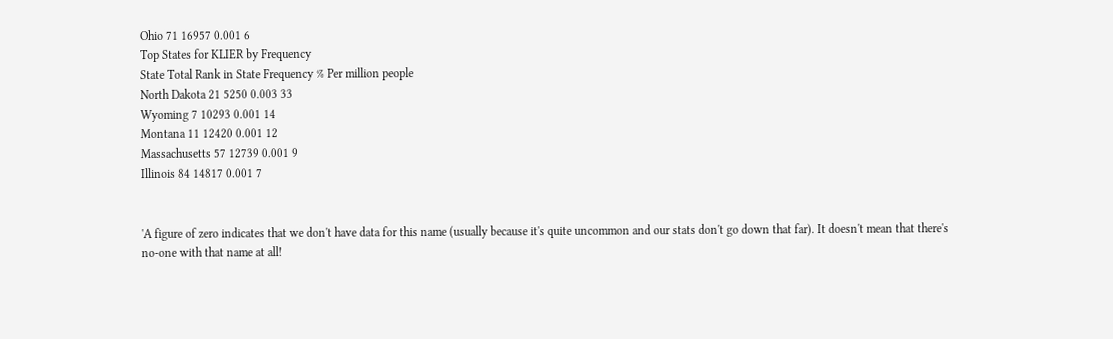Ohio 71 16957 0.001 6
Top States for KLIER by Frequency
State Total Rank in State Frequency % Per million people
North Dakota 21 5250 0.003 33
Wyoming 7 10293 0.001 14
Montana 11 12420 0.001 12
Massachusetts 57 12739 0.001 9
Illinois 84 14817 0.001 7


'A figure of zero indicates that we don't have data for this name (usually because it's quite uncommon and our stats don't go down that far). It doesn't mean that there's no-one with that name at all!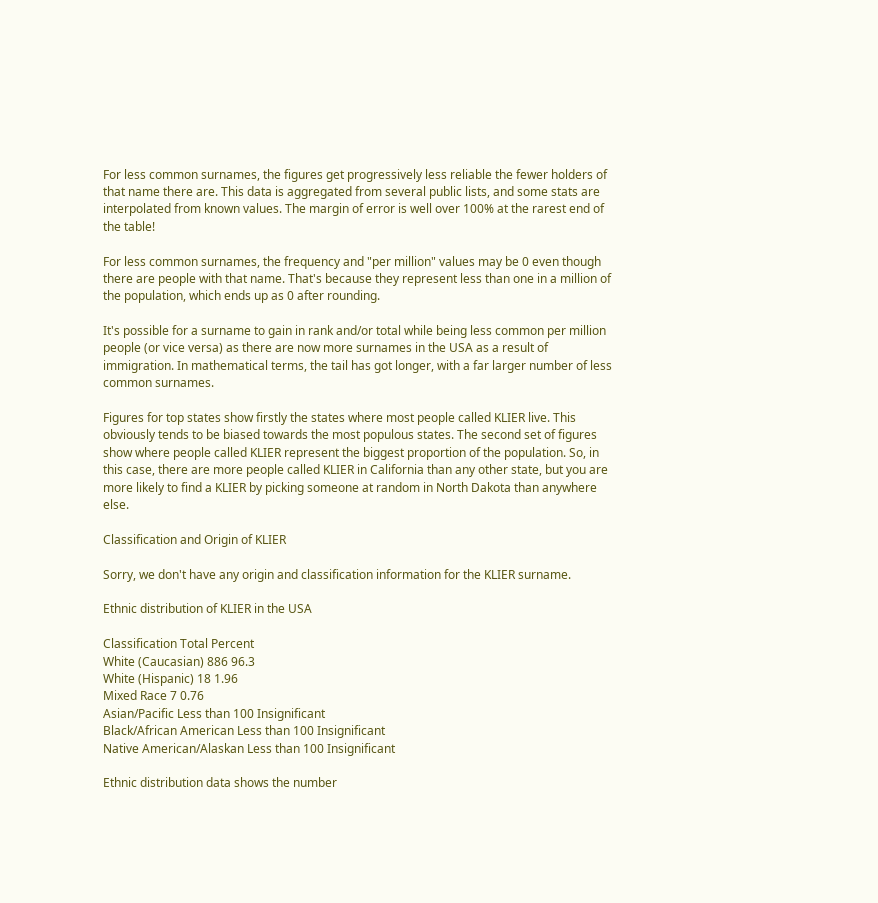For less common surnames, the figures get progressively less reliable the fewer holders of that name there are. This data is aggregated from several public lists, and some stats are interpolated from known values. The margin of error is well over 100% at the rarest end of the table!

For less common surnames, the frequency and "per million" values may be 0 even though there are people with that name. That's because they represent less than one in a million of the population, which ends up as 0 after rounding.

It's possible for a surname to gain in rank and/or total while being less common per million people (or vice versa) as there are now more surnames in the USA as a result of immigration. In mathematical terms, the tail has got longer, with a far larger number of less common surnames.

Figures for top states show firstly the states where most people called KLIER live. This obviously tends to be biased towards the most populous states. The second set of figures show where people called KLIER represent the biggest proportion of the population. So, in this case, there are more people called KLIER in California than any other state, but you are more likely to find a KLIER by picking someone at random in North Dakota than anywhere else.

Classification and Origin of KLIER

Sorry, we don't have any origin and classification information for the KLIER surname.

Ethnic distribution of KLIER in the USA

Classification Total Percent
White (Caucasian) 886 96.3
White (Hispanic) 18 1.96
Mixed Race 7 0.76
Asian/Pacific Less than 100 Insignificant
Black/African American Less than 100 Insignificant
Native American/Alaskan Less than 100 Insignificant

Ethnic distribution data shows the number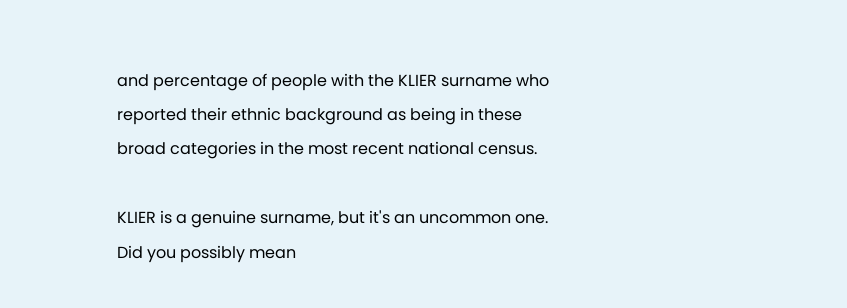and percentage of people with the KLIER surname who reported their ethnic background as being in these broad categories in the most recent national census.

KLIER is a genuine surname, but it's an uncommon one. Did you possibly mean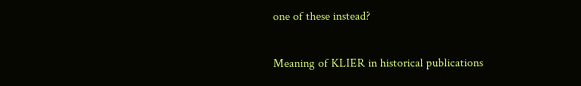one of these instead?

Meaning of KLIER in historical publications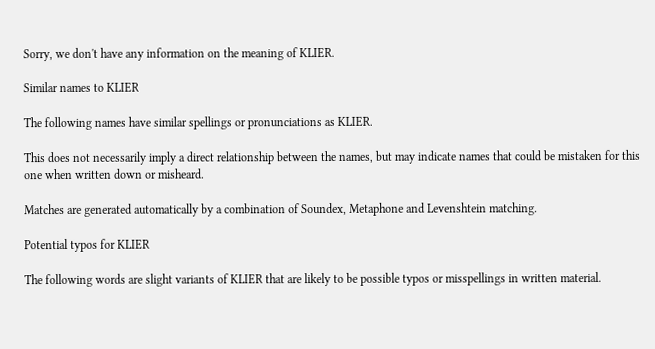Sorry, we don't have any information on the meaning of KLIER.

Similar names to KLIER

The following names have similar spellings or pronunciations as KLIER.

This does not necessarily imply a direct relationship between the names, but may indicate names that could be mistaken for this one when written down or misheard.

Matches are generated automatically by a combination of Soundex, Metaphone and Levenshtein matching.

Potential typos for KLIER

The following words are slight variants of KLIER that are likely to be possible typos or misspellings in written material.